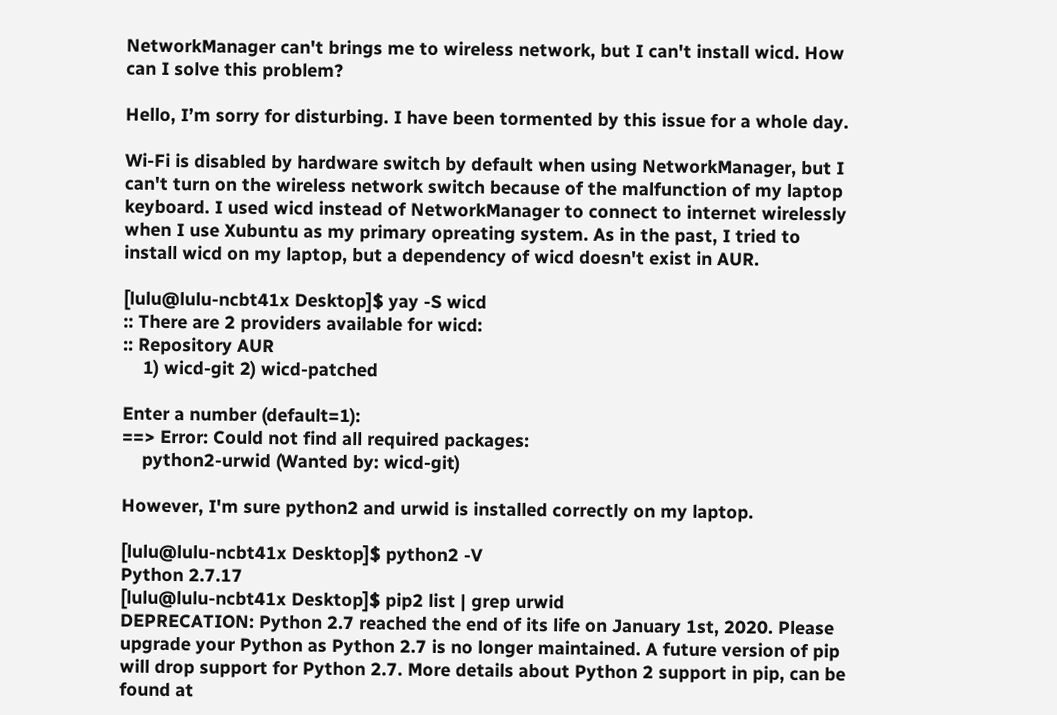NetworkManager can't brings me to wireless network, but I can't install wicd. How can I solve this problem?

Hello, I’m sorry for disturbing. I have been tormented by this issue for a whole day.

Wi-Fi is disabled by hardware switch by default when using NetworkManager, but I can't turn on the wireless network switch because of the malfunction of my laptop keyboard. I used wicd instead of NetworkManager to connect to internet wirelessly when I use Xubuntu as my primary opreating system. As in the past, I tried to install wicd on my laptop, but a dependency of wicd doesn't exist in AUR.

[lulu@lulu-ncbt41x Desktop]$ yay -S wicd
:: There are 2 providers available for wicd:
:: Repository AUR
    1) wicd-git 2) wicd-patched

Enter a number (default=1):
==> Error: Could not find all required packages:
    python2-urwid (Wanted by: wicd-git)

However, I'm sure python2 and urwid is installed correctly on my laptop.

[lulu@lulu-ncbt41x Desktop]$ python2 -V
Python 2.7.17
[lulu@lulu-ncbt41x Desktop]$ pip2 list | grep urwid
DEPRECATION: Python 2.7 reached the end of its life on January 1st, 2020. Please upgrade your Python as Python 2.7 is no longer maintained. A future version of pip will drop support for Python 2.7. More details about Python 2 support in pip, can be found at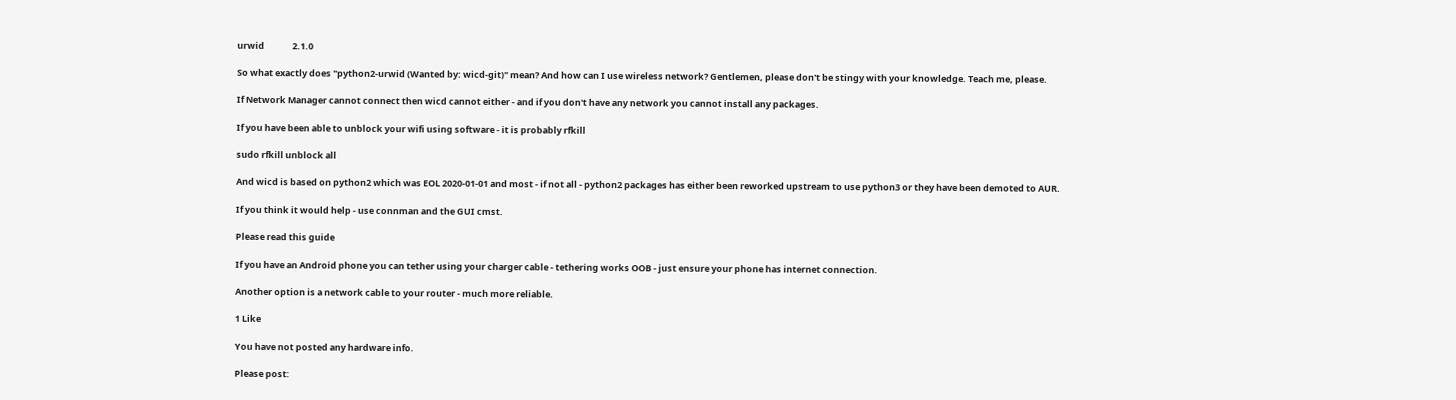urwid              2.1.0

So what exactly does "python2-urwid (Wanted by: wicd-git)" mean? And how can I use wireless network? Gentlemen, please don't be stingy with your knowledge. Teach me, please.

If Network Manager cannot connect then wicd cannot either - and if you don't have any network you cannot install any packages.

If you have been able to unblock your wifi using software - it is probably rfkill

sudo rfkill unblock all

And wicd is based on python2 which was EOL 2020-01-01 and most - if not all - python2 packages has either been reworked upstream to use python3 or they have been demoted to AUR.

If you think it would help - use connman and the GUI cmst.

Please read this guide

If you have an Android phone you can tether using your charger cable - tethering works OOB - just ensure your phone has internet connection.

Another option is a network cable to your router - much more reliable.

1 Like

You have not posted any hardware info.

Please post: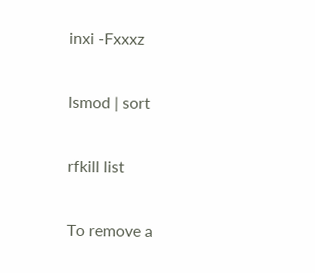inxi -Fxxxz

lsmod | sort

rfkill list

To remove a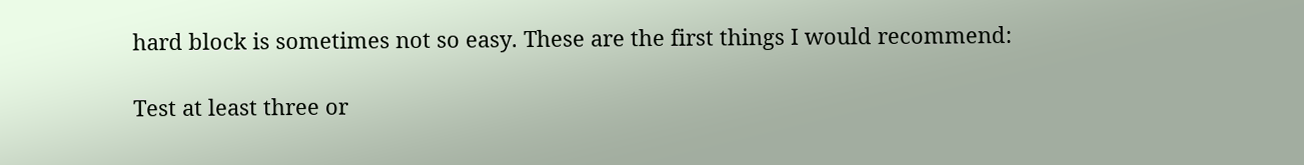hard block is sometimes not so easy. These are the first things I would recommend:

Test at least three or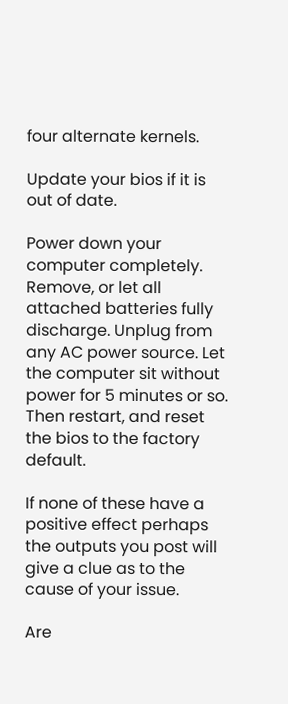four alternate kernels.

Update your bios if it is out of date.

Power down your computer completely. Remove, or let all attached batteries fully discharge. Unplug from any AC power source. Let the computer sit without power for 5 minutes or so. Then restart, and reset the bios to the factory default.

If none of these have a positive effect perhaps the outputs you post will give a clue as to the cause of your issue.

Are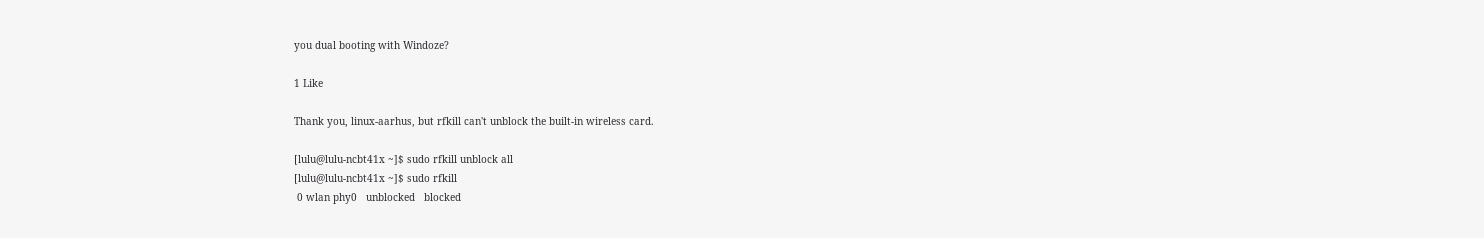you dual booting with Windoze?

1 Like

Thank you, linux-aarhus, but rfkill can't unblock the built-in wireless card.

[lulu@lulu-ncbt41x ~]$ sudo rfkill unblock all
[lulu@lulu-ncbt41x ~]$ sudo rfkill
 0 wlan phy0   unblocked   blocked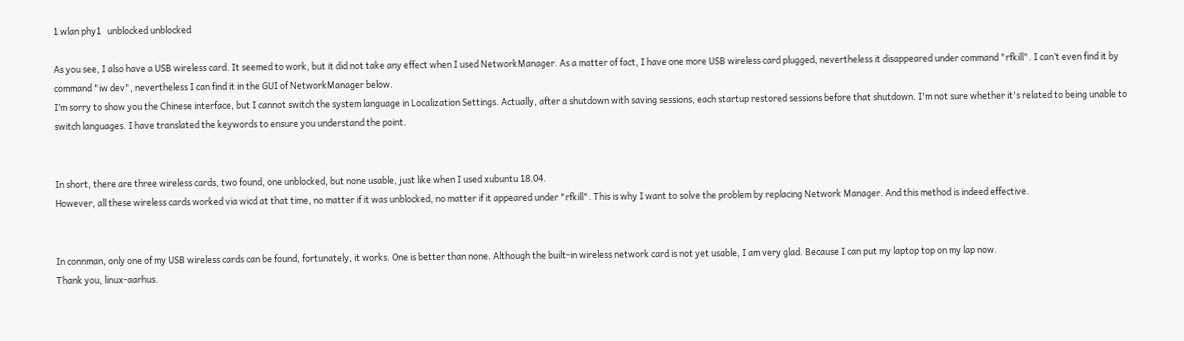1 wlan phy1   unblocked unblocked

As you see, I also have a USB wireless card. It seemed to work, but it did not take any effect when I used NetworkManager. As a matter of fact, I have one more USB wireless card plugged, nevertheless it disappeared under command "rfkill". I can’t even find it by command "iw dev", nevertheless I can find it in the GUI of NetworkManager below.
I’m sorry to show you the Chinese interface, but I cannot switch the system language in Localization Settings. Actually, after a shutdown with saving sessions, each startup restored sessions before that shutdown. I'm not sure whether it's related to being unable to switch languages. I have translated the keywords to ensure you understand the point.


In short, there are three wireless cards, two found, one unblocked, but none usable, just like when I used xubuntu 18.04.
However, all these wireless cards worked via wicd at that time, no matter if it was unblocked, no matter if it appeared under "rfkill". This is why I want to solve the problem by replacing Network Manager. And this method is indeed effective.


In connman, only one of my USB wireless cards can be found, fortunately, it works. One is better than none. Although the built-in wireless network card is not yet usable, I am very glad. Because I can put my laptop top on my lap now.
Thank you, linux-aarhus.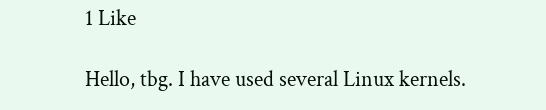1 Like

Hello, tbg. I have used several Linux kernels.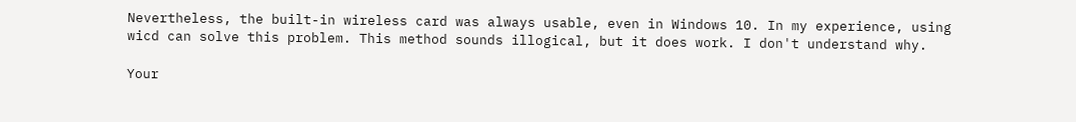Nevertheless, the built-in wireless card was always usable, even in Windows 10. In my experience, using wicd can solve this problem. This method sounds illogical, but it does work. I don't understand why.

Your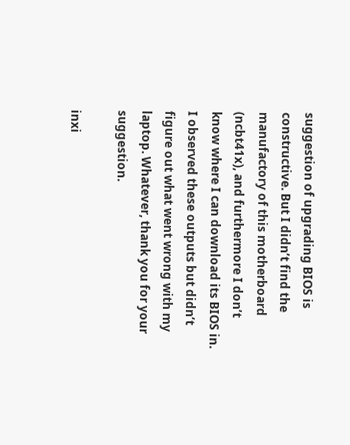suggestion of upgrading BIOS is constructive. But I didn’t find the manufactory of this motherboard (ncbt41x), and furthermore I don’t know where I can download its BIOS in. I observed these outputs but didn’t figure out what went wrong with my laptop. Whatever, thank you for your suggestion.

inxi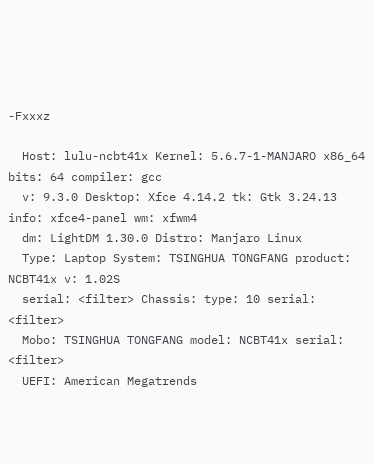-Fxxxz

  Host: lulu-ncbt41x Kernel: 5.6.7-1-MANJARO x86_64 bits: 64 compiler: gcc
  v: 9.3.0 Desktop: Xfce 4.14.2 tk: Gtk 3.24.13 info: xfce4-panel wm: xfwm4
  dm: LightDM 1.30.0 Distro: Manjaro Linux
  Type: Laptop System: TSINGHUA TONGFANG product: NCBT41x v: 1.02S
  serial: <filter> Chassis: type: 10 serial: <filter>
  Mobo: TSINGHUA TONGFANG model: NCBT41x serial: <filter>
  UEFI: American Megatrends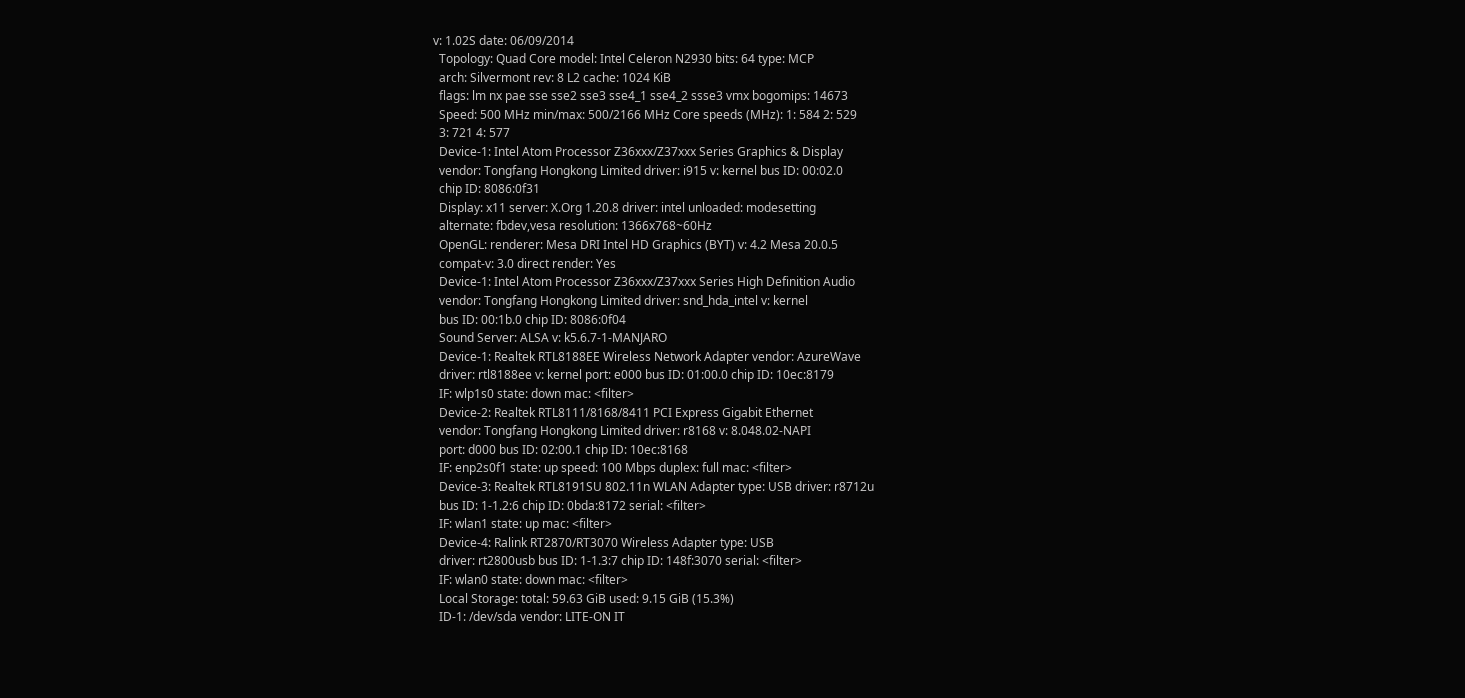v: 1.02S date: 06/09/2014
  Topology: Quad Core model: Intel Celeron N2930 bits: 64 type: MCP
  arch: Silvermont rev: 8 L2 cache: 1024 KiB
  flags: lm nx pae sse sse2 sse3 sse4_1 sse4_2 ssse3 vmx bogomips: 14673
  Speed: 500 MHz min/max: 500/2166 MHz Core speeds (MHz): 1: 584 2: 529
  3: 721 4: 577
  Device-1: Intel Atom Processor Z36xxx/Z37xxx Series Graphics & Display
  vendor: Tongfang Hongkong Limited driver: i915 v: kernel bus ID: 00:02.0
  chip ID: 8086:0f31
  Display: x11 server: X.Org 1.20.8 driver: intel unloaded: modesetting
  alternate: fbdev,vesa resolution: 1366x768~60Hz
  OpenGL: renderer: Mesa DRI Intel HD Graphics (BYT) v: 4.2 Mesa 20.0.5
  compat-v: 3.0 direct render: Yes
  Device-1: Intel Atom Processor Z36xxx/Z37xxx Series High Definition Audio
  vendor: Tongfang Hongkong Limited driver: snd_hda_intel v: kernel
  bus ID: 00:1b.0 chip ID: 8086:0f04
  Sound Server: ALSA v: k5.6.7-1-MANJARO
  Device-1: Realtek RTL8188EE Wireless Network Adapter vendor: AzureWave
  driver: rtl8188ee v: kernel port: e000 bus ID: 01:00.0 chip ID: 10ec:8179
  IF: wlp1s0 state: down mac: <filter>
  Device-2: Realtek RTL8111/8168/8411 PCI Express Gigabit Ethernet
  vendor: Tongfang Hongkong Limited driver: r8168 v: 8.048.02-NAPI
  port: d000 bus ID: 02:00.1 chip ID: 10ec:8168
  IF: enp2s0f1 state: up speed: 100 Mbps duplex: full mac: <filter>
  Device-3: Realtek RTL8191SU 802.11n WLAN Adapter type: USB driver: r8712u
  bus ID: 1-1.2:6 chip ID: 0bda:8172 serial: <filter>
  IF: wlan1 state: up mac: <filter>
  Device-4: Ralink RT2870/RT3070 Wireless Adapter type: USB
  driver: rt2800usb bus ID: 1-1.3:7 chip ID: 148f:3070 serial: <filter>
  IF: wlan0 state: down mac: <filter>
  Local Storage: total: 59.63 GiB used: 9.15 GiB (15.3%)
  ID-1: /dev/sda vendor: LITE-ON IT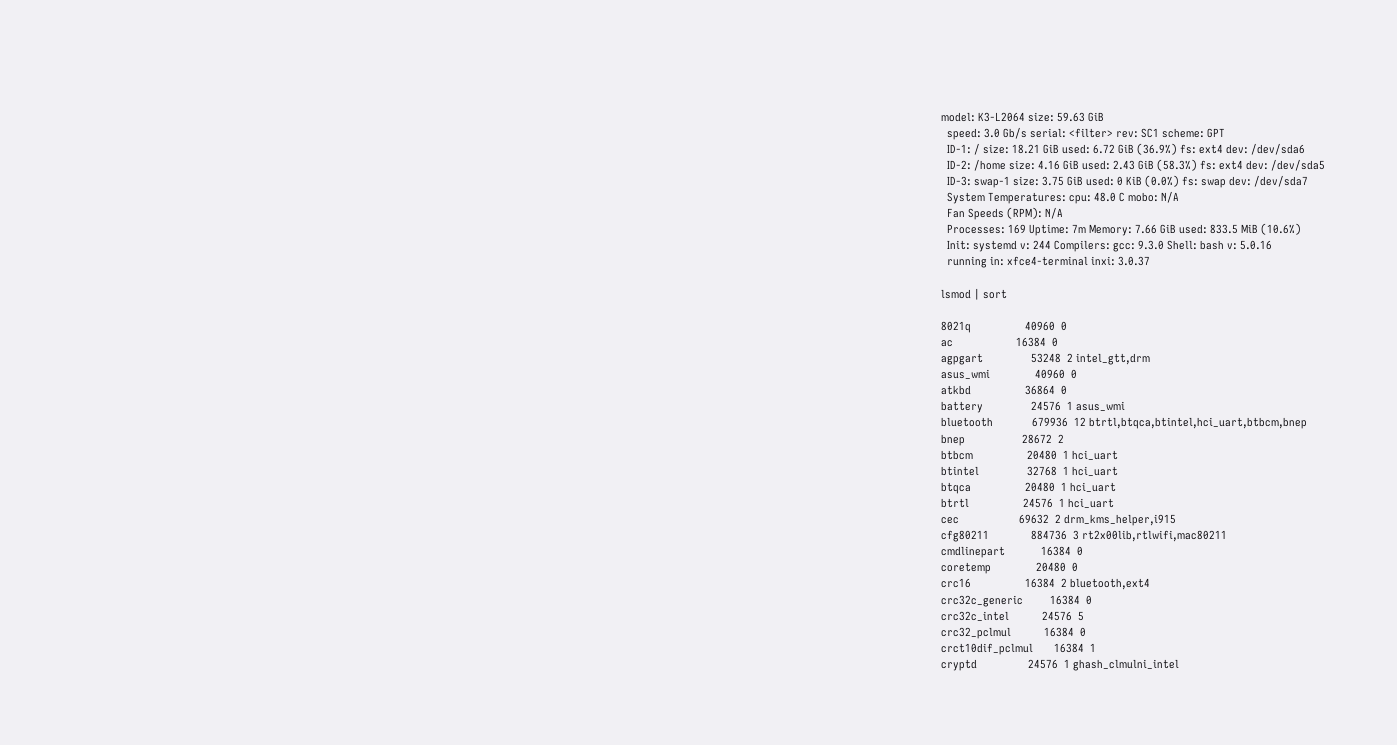model: K3-L2064 size: 59.63 GiB
  speed: 3.0 Gb/s serial: <filter> rev: SC1 scheme: GPT
  ID-1: / size: 18.21 GiB used: 6.72 GiB (36.9%) fs: ext4 dev: /dev/sda6
  ID-2: /home size: 4.16 GiB used: 2.43 GiB (58.3%) fs: ext4 dev: /dev/sda5
  ID-3: swap-1 size: 3.75 GiB used: 0 KiB (0.0%) fs: swap dev: /dev/sda7
  System Temperatures: cpu: 48.0 C mobo: N/A
  Fan Speeds (RPM): N/A
  Processes: 169 Uptime: 7m Memory: 7.66 GiB used: 833.5 MiB (10.6%)
  Init: systemd v: 244 Compilers: gcc: 9.3.0 Shell: bash v: 5.0.16
  running in: xfce4-terminal inxi: 3.0.37

lsmod | sort

8021q                  40960  0
ac                     16384  0
agpgart                53248  2 intel_gtt,drm
asus_wmi               40960  0
atkbd                  36864  0
battery                24576  1 asus_wmi
bluetooth             679936  12 btrtl,btqca,btintel,hci_uart,btbcm,bnep
bnep                   28672  2
btbcm                  20480  1 hci_uart
btintel                32768  1 hci_uart
btqca                  20480  1 hci_uart
btrtl                  24576  1 hci_uart
cec                    69632  2 drm_kms_helper,i915
cfg80211              884736  3 rt2x00lib,rtlwifi,mac80211
cmdlinepart            16384  0
coretemp               20480  0
crc16                  16384  2 bluetooth,ext4
crc32c_generic         16384  0
crc32c_intel           24576  5
crc32_pclmul           16384  0
crct10dif_pclmul       16384  1
cryptd                 24576  1 ghash_clmulni_intel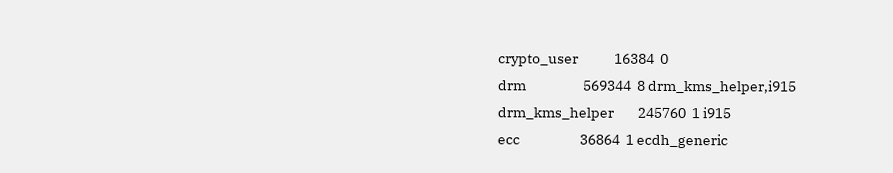crypto_user            16384  0
drm                   569344  8 drm_kms_helper,i915
drm_kms_helper        245760  1 i915
ecc                    36864  1 ecdh_generic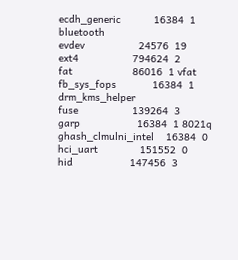ecdh_generic           16384  1 bluetooth
evdev                  24576  19
ext4                  794624  2
fat                    86016  1 vfat
fb_sys_fops            16384  1 drm_kms_helper
fuse                  139264  3
garp                   16384  1 8021q
ghash_clmulni_intel    16384  0
hci_uart              151552  0
hid                   147456  3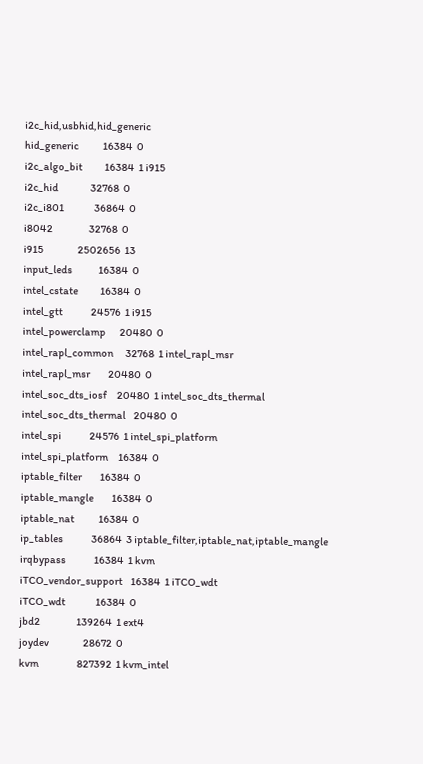i2c_hid,usbhid,hid_generic
hid_generic            16384  0
i2c_algo_bit           16384  1 i915
i2c_hid                32768  0
i2c_i801               36864  0
i8042                  32768  0
i915                 2502656  13
input_leds             16384  0
intel_cstate           16384  0
intel_gtt              24576  1 i915
intel_powerclamp       20480  0
intel_rapl_common      32768  1 intel_rapl_msr
intel_rapl_msr         20480  0
intel_soc_dts_iosf     20480  1 intel_soc_dts_thermal
intel_soc_dts_thermal    20480  0
intel_spi              24576  1 intel_spi_platform
intel_spi_platform     16384  0
iptable_filter         16384  0
iptable_mangle         16384  0
iptable_nat            16384  0
ip_tables              36864  3 iptable_filter,iptable_nat,iptable_mangle
irqbypass              16384  1 kvm
iTCO_vendor_support    16384  1 iTCO_wdt
iTCO_wdt               16384  0
jbd2                  139264  1 ext4
joydev                 28672  0
kvm                   827392  1 kvm_intel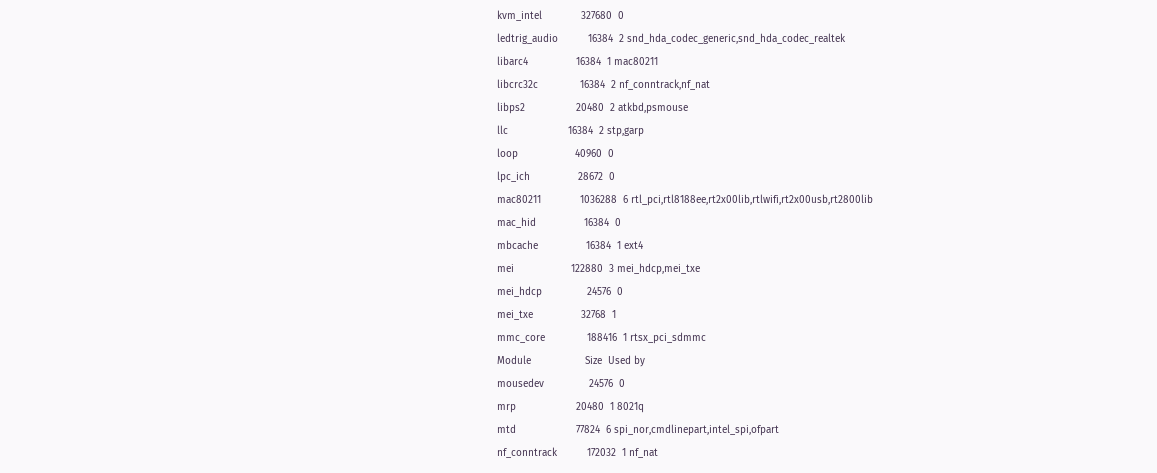kvm_intel             327680  0
ledtrig_audio          16384  2 snd_hda_codec_generic,snd_hda_codec_realtek
libarc4                16384  1 mac80211
libcrc32c              16384  2 nf_conntrack,nf_nat
libps2                 20480  2 atkbd,psmouse
llc                    16384  2 stp,garp
loop                   40960  0
lpc_ich                28672  0
mac80211             1036288  6 rtl_pci,rtl8188ee,rt2x00lib,rtlwifi,rt2x00usb,rt2800lib
mac_hid                16384  0
mbcache                16384  1 ext4
mei                   122880  3 mei_hdcp,mei_txe
mei_hdcp               24576  0
mei_txe                32768  1
mmc_core              188416  1 rtsx_pci_sdmmc
Module                  Size  Used by
mousedev               24576  0
mrp                    20480  1 8021q
mtd                    77824  6 spi_nor,cmdlinepart,intel_spi,ofpart
nf_conntrack          172032  1 nf_nat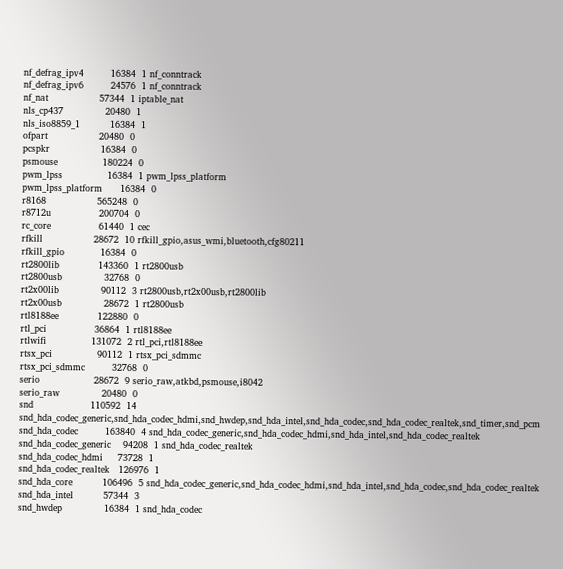nf_defrag_ipv4         16384  1 nf_conntrack
nf_defrag_ipv6         24576  1 nf_conntrack
nf_nat                 57344  1 iptable_nat
nls_cp437              20480  1
nls_iso8859_1          16384  1
ofpart                 20480  0
pcspkr                 16384  0
psmouse               180224  0
pwm_lpss               16384  1 pwm_lpss_platform
pwm_lpss_platform      16384  0
r8168                 565248  0
r8712u                200704  0
rc_core                61440  1 cec
rfkill                 28672  10 rfkill_gpio,asus_wmi,bluetooth,cfg80211
rfkill_gpio            16384  0
rt2800lib             143360  1 rt2800usb
rt2800usb              32768  0
rt2x00lib              90112  3 rt2800usb,rt2x00usb,rt2800lib
rt2x00usb              28672  1 rt2800usb
rtl8188ee             122880  0
rtl_pci                36864  1 rtl8188ee
rtlwifi               131072  2 rtl_pci,rtl8188ee
rtsx_pci               90112  1 rtsx_pci_sdmmc
rtsx_pci_sdmmc         32768  0
serio                  28672  9 serio_raw,atkbd,psmouse,i8042
serio_raw              20480  0
snd                   110592  14 snd_hda_codec_generic,snd_hda_codec_hdmi,snd_hwdep,snd_hda_intel,snd_hda_codec,snd_hda_codec_realtek,snd_timer,snd_pcm
snd_hda_codec         163840  4 snd_hda_codec_generic,snd_hda_codec_hdmi,snd_hda_intel,snd_hda_codec_realtek
snd_hda_codec_generic    94208  1 snd_hda_codec_realtek
snd_hda_codec_hdmi     73728  1
snd_hda_codec_realtek   126976  1
snd_hda_core          106496  5 snd_hda_codec_generic,snd_hda_codec_hdmi,snd_hda_intel,snd_hda_codec,snd_hda_codec_realtek
snd_hda_intel          57344  3
snd_hwdep              16384  1 snd_hda_codec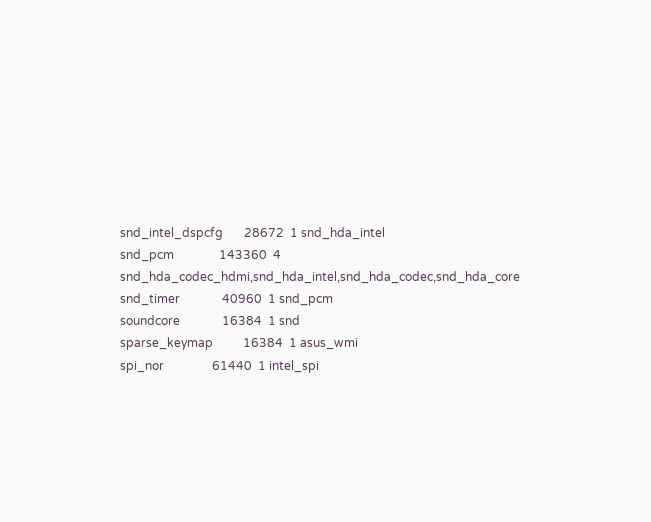snd_intel_dspcfg       28672  1 snd_hda_intel
snd_pcm               143360  4 snd_hda_codec_hdmi,snd_hda_intel,snd_hda_codec,snd_hda_core
snd_timer              40960  1 snd_pcm
soundcore              16384  1 snd
sparse_keymap          16384  1 asus_wmi
spi_nor                61440  1 intel_spi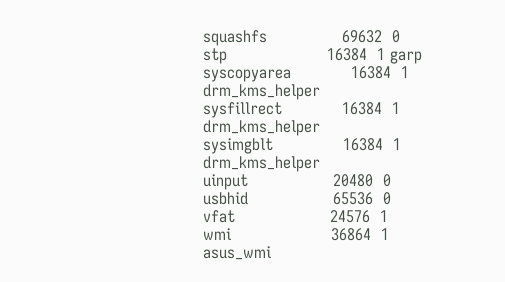squashfs               69632  0
stp                    16384  1 garp
syscopyarea            16384  1 drm_kms_helper
sysfillrect            16384  1 drm_kms_helper
sysimgblt              16384  1 drm_kms_helper
uinput                 20480  0
usbhid                 65536  0
vfat                   24576  1
wmi                    36864  1 asus_wmi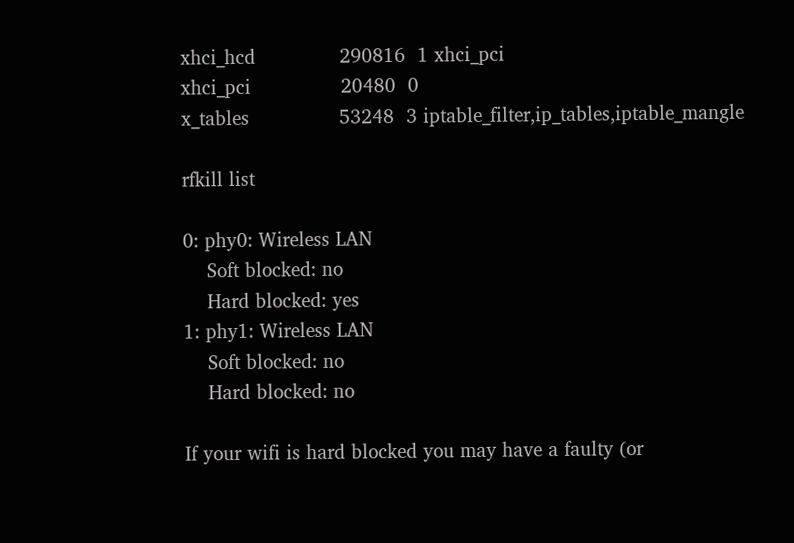xhci_hcd              290816  1 xhci_pci
xhci_pci               20480  0
x_tables               53248  3 iptable_filter,ip_tables,iptable_mangle

rfkill list

0: phy0: Wireless LAN
    Soft blocked: no
    Hard blocked: yes
1: phy1: Wireless LAN
    Soft blocked: no
    Hard blocked: no

If your wifi is hard blocked you may have a faulty (or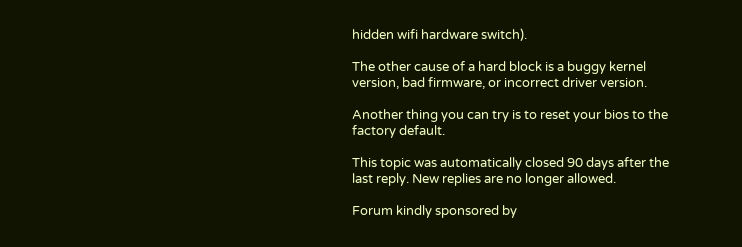hidden wifi hardware switch).

The other cause of a hard block is a buggy kernel version, bad firmware, or incorrect driver version.

Another thing you can try is to reset your bios to the factory default.

This topic was automatically closed 90 days after the last reply. New replies are no longer allowed.

Forum kindly sponsored by